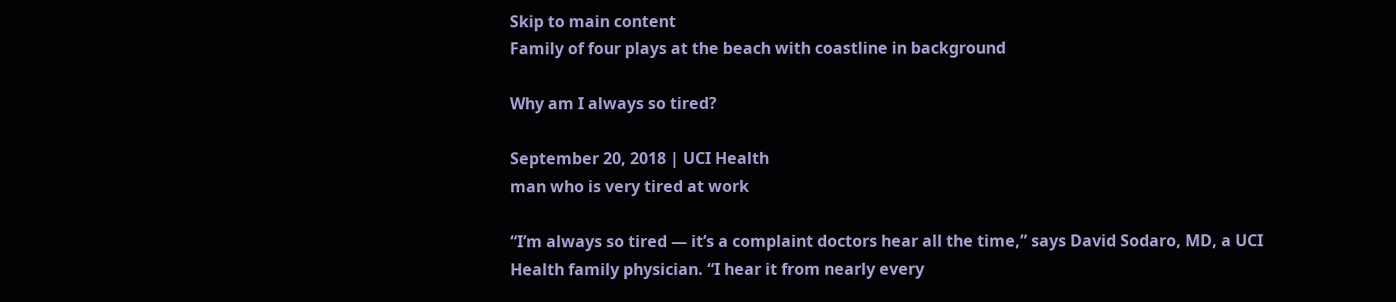Skip to main content
Family of four plays at the beach with coastline in background

Why am I always so tired?

September 20, 2018 | UCI Health
man who is very tired at work

“I’m always so tired — it’s a complaint doctors hear all the time,” says David Sodaro, MD, a UCI Health family physician. “I hear it from nearly every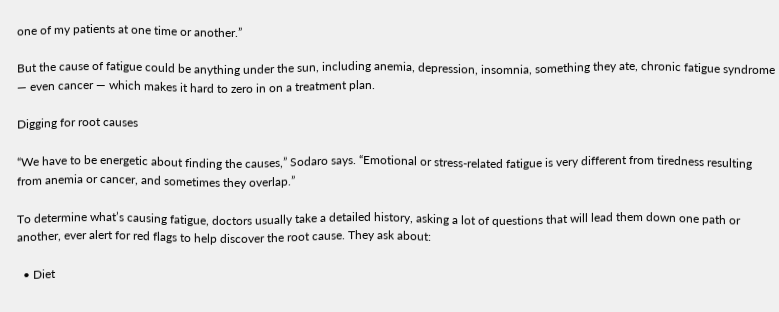one of my patients at one time or another.”

But the cause of fatigue could be anything under the sun, including anemia, depression, insomnia, something they ate, chronic fatigue syndrome — even cancer — which makes it hard to zero in on a treatment plan.

Digging for root causes

“We have to be energetic about finding the causes,” Sodaro says. “Emotional or stress-related fatigue is very different from tiredness resulting from anemia or cancer, and sometimes they overlap.”

To determine what’s causing fatigue, doctors usually take a detailed history, asking a lot of questions that will lead them down one path or another, ever alert for red flags to help discover the root cause. They ask about:

  • Diet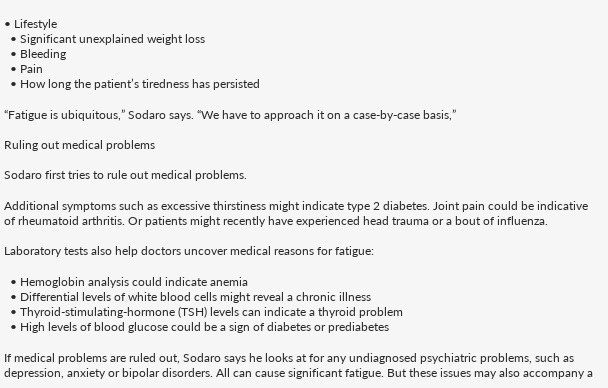• Lifestyle
  • Significant unexplained weight loss
  • Bleeding
  • Pain
  • How long the patient’s tiredness has persisted

“Fatigue is ubiquitous,” Sodaro says. “We have to approach it on a case-by-case basis,”

Ruling out medical problems

Sodaro first tries to rule out medical problems.

Additional symptoms such as excessive thirstiness might indicate type 2 diabetes. Joint pain could be indicative of rheumatoid arthritis. Or patients might recently have experienced head trauma or a bout of influenza.

Laboratory tests also help doctors uncover medical reasons for fatigue:

  • Hemoglobin analysis could indicate anemia
  • Differential levels of white blood cells might reveal a chronic illness
  • Thyroid-stimulating-hormone (TSH) levels can indicate a thyroid problem
  • High levels of blood glucose could be a sign of diabetes or prediabetes

If medical problems are ruled out, Sodaro says he looks at for any undiagnosed psychiatric problems, such as depression, anxiety or bipolar disorders. All can cause significant fatigue. But these issues may also accompany a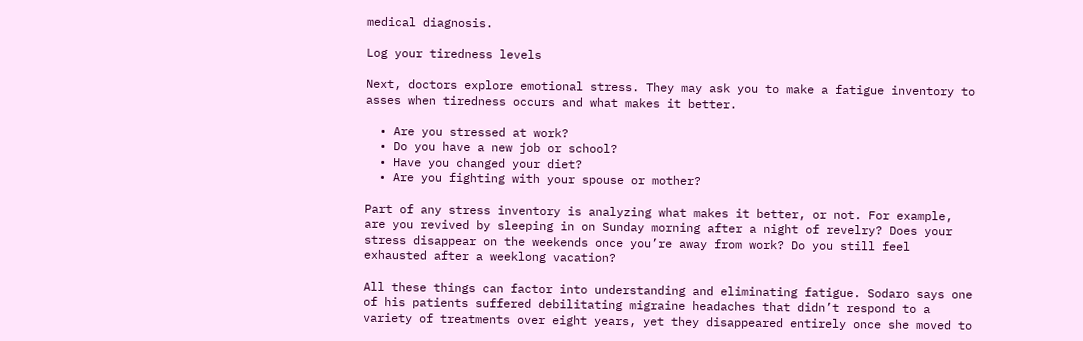medical diagnosis.

Log your tiredness levels

Next, doctors explore emotional stress. They may ask you to make a fatigue inventory to asses when tiredness occurs and what makes it better.

  • Are you stressed at work?
  • Do you have a new job or school?
  • Have you changed your diet?
  • Are you fighting with your spouse or mother?

Part of any stress inventory is analyzing what makes it better, or not. For example, are you revived by sleeping in on Sunday morning after a night of revelry? Does your stress disappear on the weekends once you’re away from work? Do you still feel exhausted after a weeklong vacation?

All these things can factor into understanding and eliminating fatigue. Sodaro says one of his patients suffered debilitating migraine headaches that didn’t respond to a variety of treatments over eight years, yet they disappeared entirely once she moved to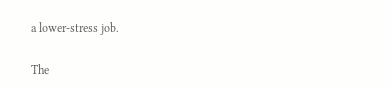a lower-stress job.

The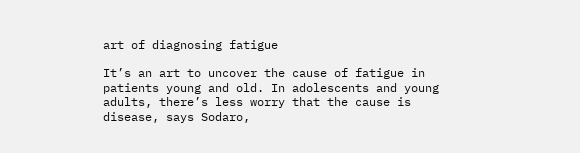art of diagnosing fatigue

It’s an art to uncover the cause of fatigue in patients young and old. In adolescents and young adults, there’s less worry that the cause is disease, says Sodaro,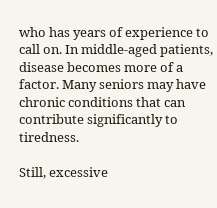who has years of experience to call on. In middle-aged patients, disease becomes more of a factor. Many seniors may have chronic conditions that can contribute significantly to tiredness.

Still, excessive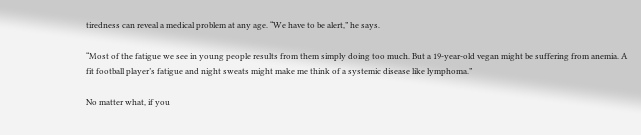tiredness can reveal a medical problem at any age. “We have to be alert,” he says.

“Most of the fatigue we see in young people results from them simply doing too much. But a 19-year-old vegan might be suffering from anemia. A fit football player’s fatigue and night sweats might make me think of a systemic disease like lymphoma.”

No matter what, if you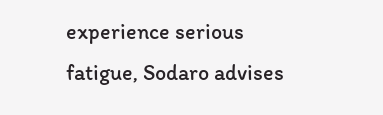experience serious fatigue, Sodaro advises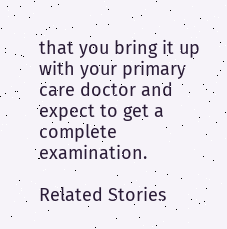that you bring it up with your primary care doctor and expect to get a complete examination.

Related Stories